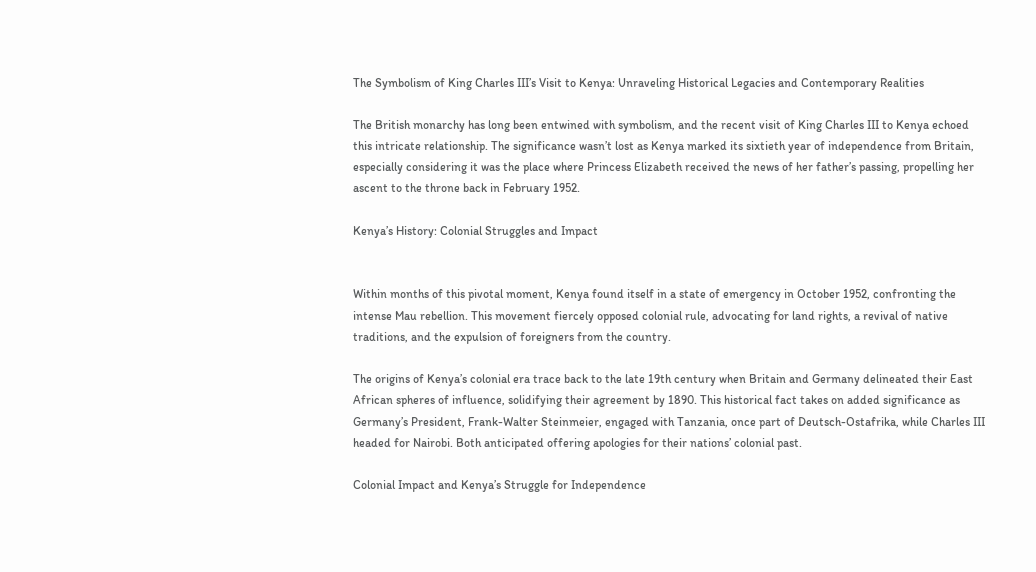The Symbolism of King Charles III’s Visit to Kenya: Unraveling Historical Legacies and Contemporary Realities

The British monarchy has long been entwined with symbolism, and the recent visit of King Charles III to Kenya echoed this intricate relationship. The significance wasn’t lost as Kenya marked its sixtieth year of independence from Britain, especially considering it was the place where Princess Elizabeth received the news of her father’s passing, propelling her ascent to the throne back in February 1952.

Kenya’s History: Colonial Struggles and Impact


Within months of this pivotal moment, Kenya found itself in a state of emergency in October 1952, confronting the intense Mau rebellion. This movement fiercely opposed colonial rule, advocating for land rights, a revival of native traditions, and the expulsion of foreigners from the country.

The origins of Kenya’s colonial era trace back to the late 19th century when Britain and Germany delineated their East African spheres of influence, solidifying their agreement by 1890. This historical fact takes on added significance as Germany’s President, Frank-Walter Steinmeier, engaged with Tanzania, once part of Deutsch-Ostafrika, while Charles III headed for Nairobi. Both anticipated offering apologies for their nations’ colonial past.

Colonial Impact and Kenya’s Struggle for Independence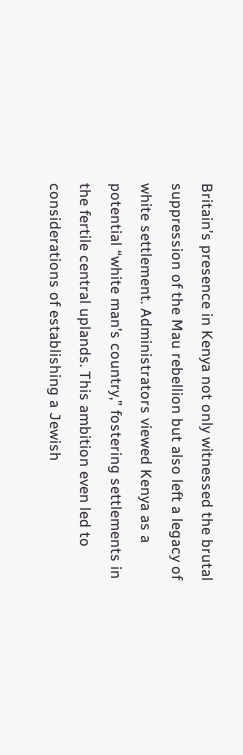Britain’s presence in Kenya not only witnessed the brutal suppression of the Mau rebellion but also left a legacy of white settlement. Administrators viewed Kenya as a potential “white man’s country,” fostering settlements in the fertile central uplands. This ambition even led to considerations of establishing a Jewish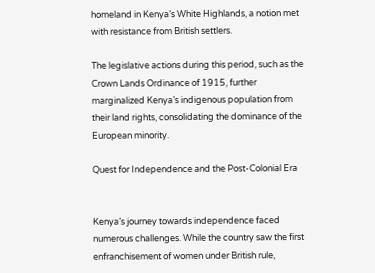homeland in Kenya’s White Highlands, a notion met with resistance from British settlers.

The legislative actions during this period, such as the Crown Lands Ordinance of 1915, further marginalized Kenya’s indigenous population from their land rights, consolidating the dominance of the European minority.

Quest for Independence and the Post-Colonial Era


Kenya’s journey towards independence faced numerous challenges. While the country saw the first enfranchisement of women under British rule,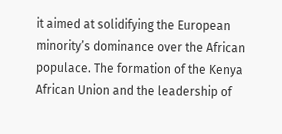it aimed at solidifying the European minority’s dominance over the African populace. The formation of the Kenya African Union and the leadership of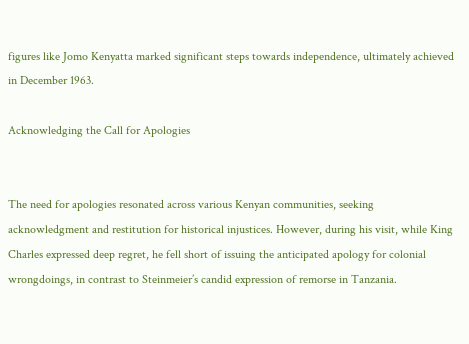figures like Jomo Kenyatta marked significant steps towards independence, ultimately achieved in December 1963.

Acknowledging the Call for Apologies


The need for apologies resonated across various Kenyan communities, seeking acknowledgment and restitution for historical injustices. However, during his visit, while King Charles expressed deep regret, he fell short of issuing the anticipated apology for colonial wrongdoings, in contrast to Steinmeier’s candid expression of remorse in Tanzania.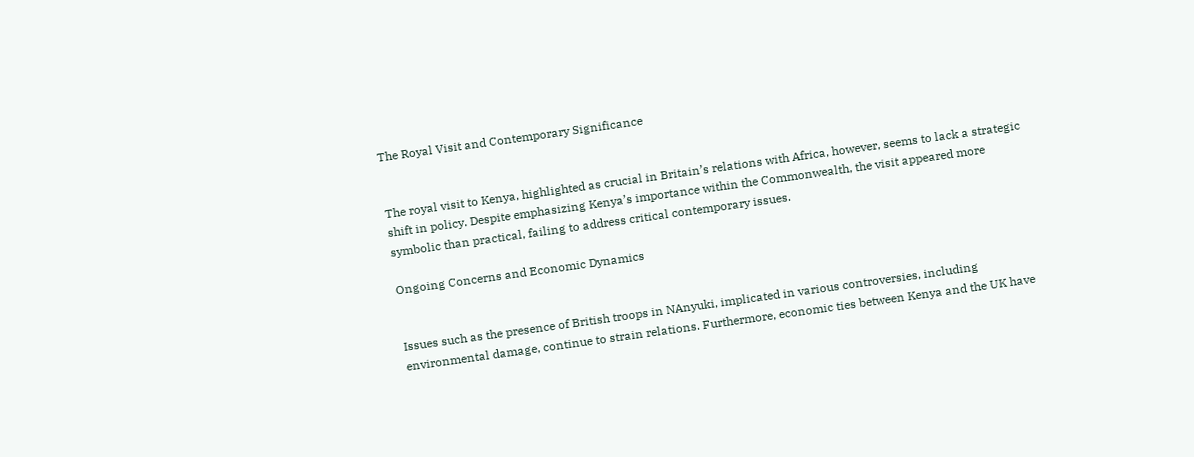The Royal Visit and Contemporary Significance


The royal visit to Kenya, highlighted as crucial in Britain’s relations with Africa, however, seems to lack a strategic shift in policy. Despite emphasizing Kenya’s importance within the Commonwealth, the visit appeared more symbolic than practical, failing to address critical contemporary issues.

Ongoing Concerns and Economic Dynamics


Issues such as the presence of British troops in NAnyuki, implicated in various controversies, including environmental damage, continue to strain relations. Furthermore, economic ties between Kenya and the UK have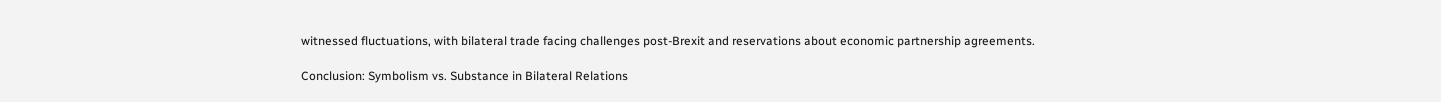witnessed fluctuations, with bilateral trade facing challenges post-Brexit and reservations about economic partnership agreements.

Conclusion: Symbolism vs. Substance in Bilateral Relations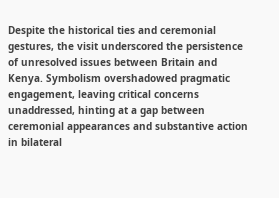Despite the historical ties and ceremonial gestures, the visit underscored the persistence of unresolved issues between Britain and Kenya. Symbolism overshadowed pragmatic engagement, leaving critical concerns unaddressed, hinting at a gap between ceremonial appearances and substantive action in bilateral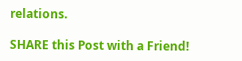relations.

SHARE this Post with a Friend!